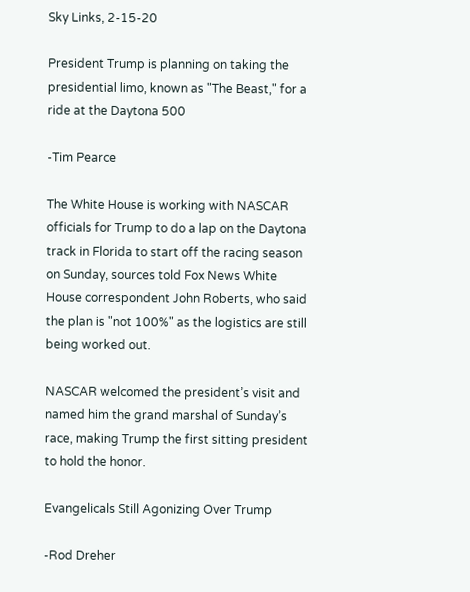Sky Links, 2-15-20

President Trump is planning on taking the presidential limo, known as "The Beast," for a ride at the Daytona 500

-Tim Pearce

The White House is working with NASCAR officials for Trump to do a lap on the Daytona track in Florida to start off the racing season on Sunday, sources told Fox News White House correspondent John Roberts, who said the plan is "not 100%" as the logistics are still being worked out.

NASCAR welcomed the president’s visit and named him the grand marshal of Sunday’s race, making Trump the first sitting president to hold the honor.

Evangelicals Still Agonizing Over Trump

-Rod Dreher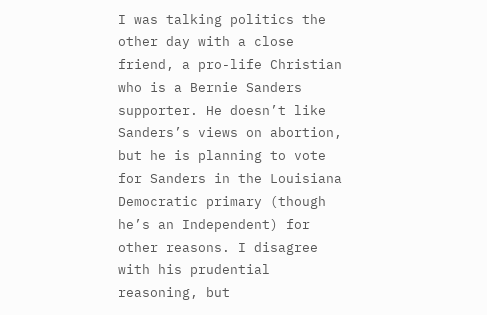I was talking politics the other day with a close friend, a pro-life Christian who is a Bernie Sanders supporter. He doesn’t like Sanders’s views on abortion, but he is planning to vote for Sanders in the Louisiana Democratic primary (though he’s an Independent) for other reasons. I disagree with his prudential reasoning, but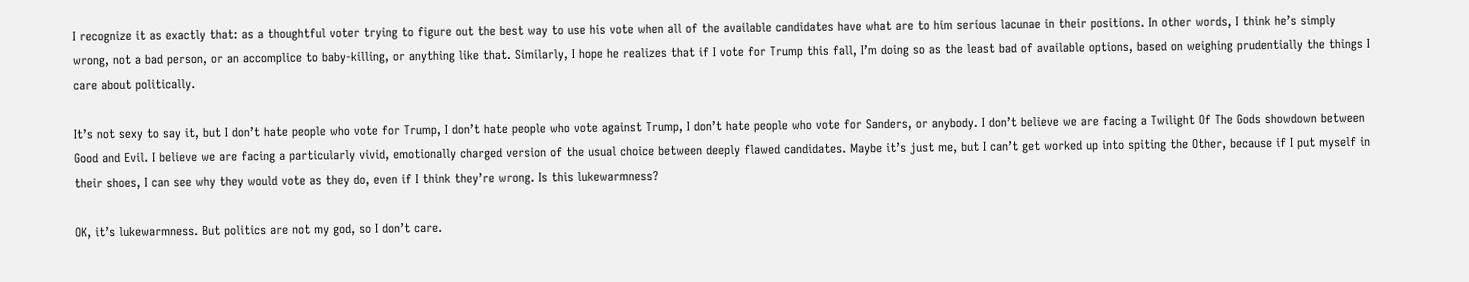I recognize it as exactly that: as a thoughtful voter trying to figure out the best way to use his vote when all of the available candidates have what are to him serious lacunae in their positions. In other words, I think he’s simply wrong, not a bad person, or an accomplice to baby-killing, or anything like that. Similarly, I hope he realizes that if I vote for Trump this fall, I’m doing so as the least bad of available options, based on weighing prudentially the things I care about politically.

It’s not sexy to say it, but I don’t hate people who vote for Trump, I don’t hate people who vote against Trump, I don’t hate people who vote for Sanders, or anybody. I don’t believe we are facing a Twilight Of The Gods showdown between Good and Evil. I believe we are facing a particularly vivid, emotionally charged version of the usual choice between deeply flawed candidates. Maybe it’s just me, but I can’t get worked up into spiting the Other, because if I put myself in their shoes, I can see why they would vote as they do, even if I think they’re wrong. Is this lukewarmness?

OK, it’s lukewarmness. But politics are not my god, so I don’t care.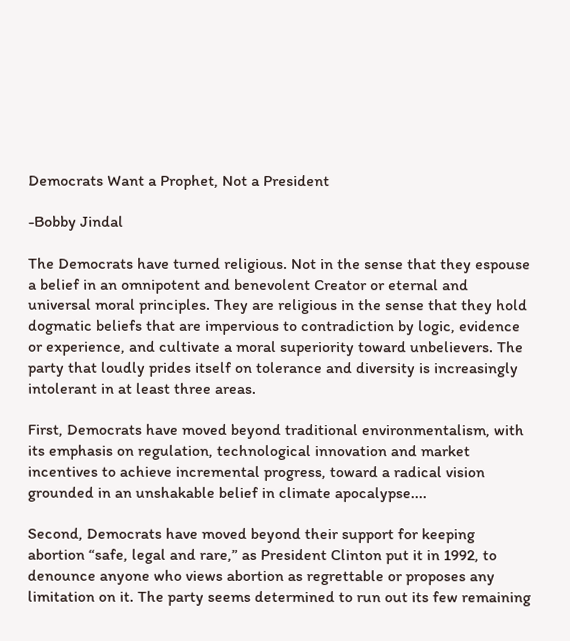Democrats Want a Prophet, Not a President

-Bobby Jindal

The Democrats have turned religious. Not in the sense that they espouse a belief in an omnipotent and benevolent Creator or eternal and universal moral principles. They are religious in the sense that they hold dogmatic beliefs that are impervious to contradiction by logic, evidence or experience, and cultivate a moral superiority toward unbelievers. The party that loudly prides itself on tolerance and diversity is increasingly intolerant in at least three areas.

First, Democrats have moved beyond traditional environmentalism, with its emphasis on regulation, technological innovation and market incentives to achieve incremental progress, toward a radical vision grounded in an unshakable belief in climate apocalypse....

Second, Democrats have moved beyond their support for keeping abortion “safe, legal and rare,” as President Clinton put it in 1992, to denounce anyone who views abortion as regrettable or proposes any limitation on it. The party seems determined to run out its few remaining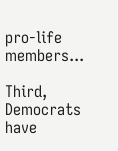pro-life members...

Third, Democrats have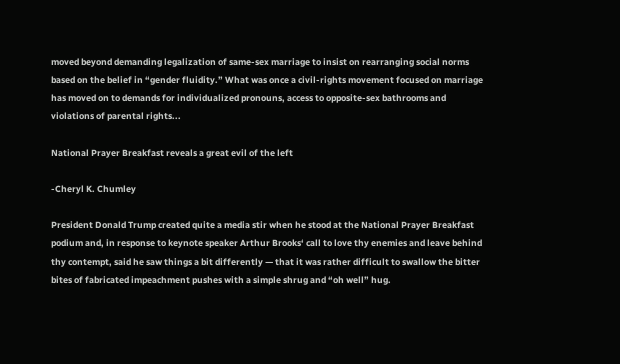moved beyond demanding legalization of same-sex marriage to insist on rearranging social norms based on the belief in “gender fluidity.” What was once a civil-rights movement focused on marriage has moved on to demands for individualized pronouns, access to opposite-sex bathrooms and violations of parental rights...

National Prayer Breakfast reveals a great evil of the left

-Cheryl K. Chumley

President Donald Trump created quite a media stir when he stood at the National Prayer Breakfast podium and, in response to keynote speaker Arthur Brooks‘ call to love thy enemies and leave behind thy contempt, said he saw things a bit differently — that it was rather difficult to swallow the bitter bites of fabricated impeachment pushes with a simple shrug and “oh well” hug.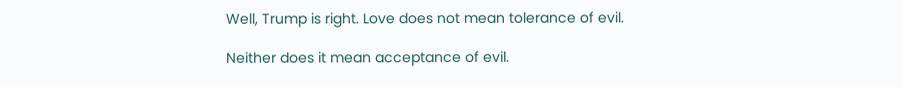Well, Trump is right. Love does not mean tolerance of evil.

Neither does it mean acceptance of evil.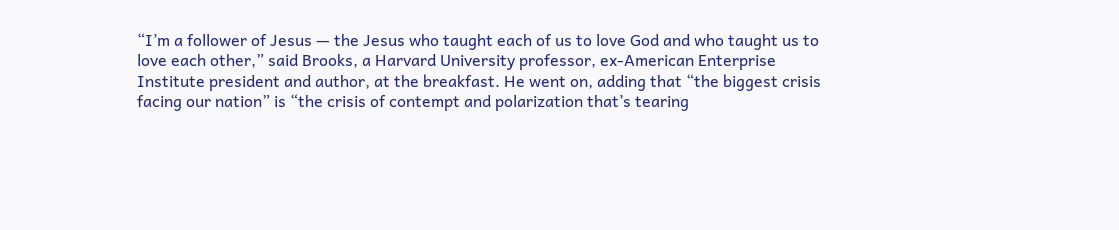“I’m a follower of Jesus — the Jesus who taught each of us to love God and who taught us to love each other,” said Brooks, a Harvard University professor, ex-American Enterprise Institute president and author, at the breakfast. He went on, adding that “the biggest crisis facing our nation” is “the crisis of contempt and polarization that’s tearing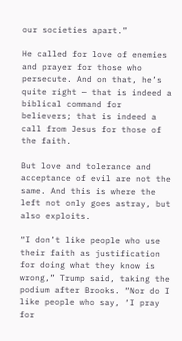our societies apart.”

He called for love of enemies and prayer for those who persecute. And on that, he’s quite right — that is indeed a biblical command for believers; that is indeed a call from Jesus for those of the faith.

But love and tolerance and acceptance of evil are not the same. And this is where the left not only goes astray, but also exploits.

“I don’t like people who use their faith as justification for doing what they know is wrong,” Trump said, taking the podium after Brooks. “Nor do I like people who say, ‘I pray for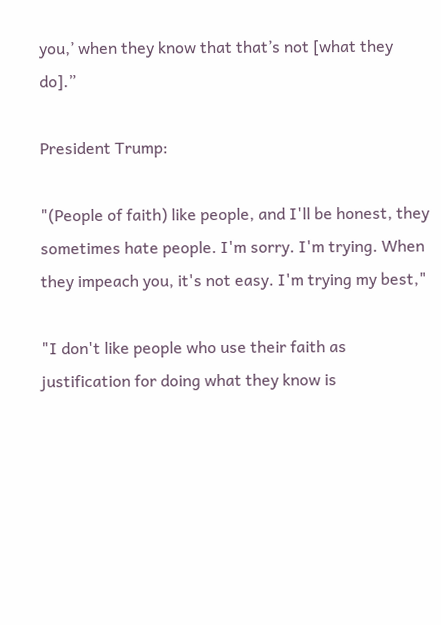you,’ when they know that that’s not [what they do].”

President Trump:

"(People of faith) like people, and I'll be honest, they sometimes hate people. I'm sorry. I'm trying. When they impeach you, it's not easy. I'm trying my best,"

"I don't like people who use their faith as justification for doing what they know is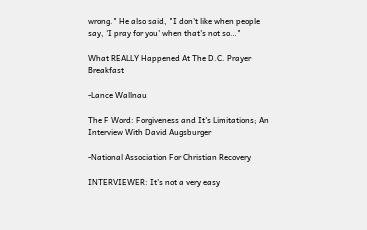wrong." He also said, "I don't like when people say, 'I pray for you' when that's not so…"

What REALLY Happened At The D.C. Prayer Breakfast

-Lance Wallnau

The F Word: Forgiveness and It's Limitations; An Interview With David Augsburger

-National Association For Christian Recovery

INTERVIEWER: It’s not a very easy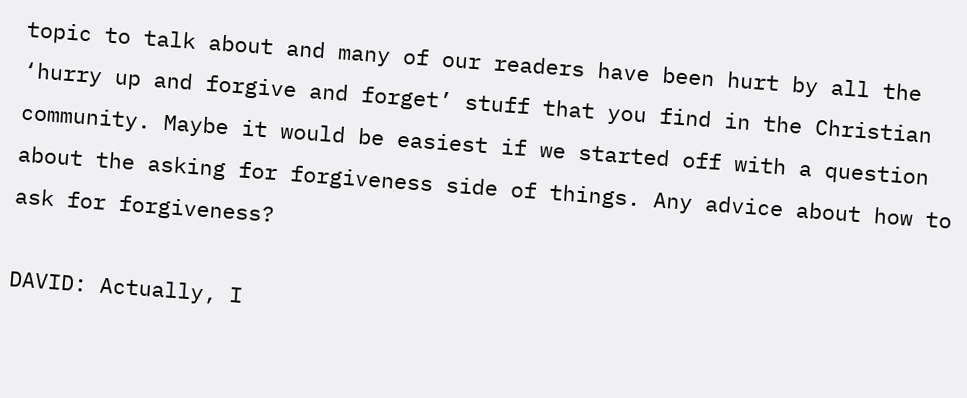topic to talk about and many of our readers have been hurt by all the ‘hurry up and forgive and forget’ stuff that you find in the Christian community. Maybe it would be easiest if we started off with a question about the asking for forgiveness side of things. Any advice about how to ask for forgiveness?

DAVID: Actually, I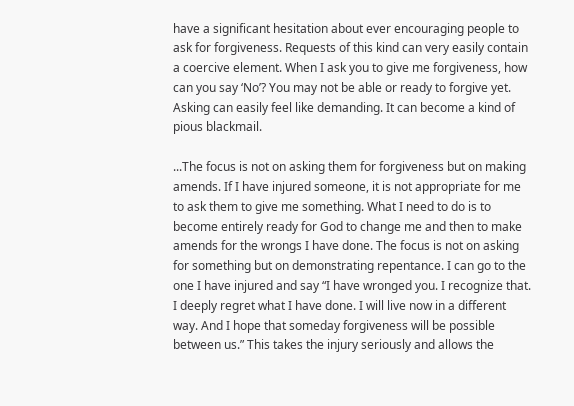have a significant hesitation about ever encouraging people to ask for forgiveness. Requests of this kind can very easily contain a coercive element. When I ask you to give me forgiveness, how can you say ‘No’? You may not be able or ready to forgive yet. Asking can easily feel like demanding. It can become a kind of pious blackmail.

...The focus is not on asking them for forgiveness but on making amends. If I have injured someone, it is not appropriate for me to ask them to give me something. What I need to do is to become entirely ready for God to change me and then to make amends for the wrongs I have done. The focus is not on asking for something but on demonstrating repentance. I can go to the one I have injured and say “I have wronged you. I recognize that. I deeply regret what I have done. I will live now in a different way. And I hope that someday forgiveness will be possible between us.” This takes the injury seriously and allows the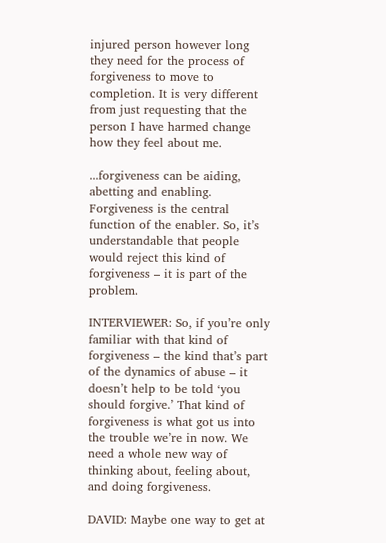injured person however long they need for the process of forgiveness to move to completion. It is very different from just requesting that the person I have harmed change how they feel about me.

...forgiveness can be aiding, abetting and enabling. Forgiveness is the central function of the enabler. So, it’s understandable that people would reject this kind of forgiveness – it is part of the problem.

INTERVIEWER: So, if you’re only familiar with that kind of forgiveness – the kind that’s part of the dynamics of abuse – it doesn’t help to be told ‘you should forgive.’ That kind of forgiveness is what got us into the trouble we’re in now. We need a whole new way of thinking about, feeling about, and doing forgiveness.

DAVID: Maybe one way to get at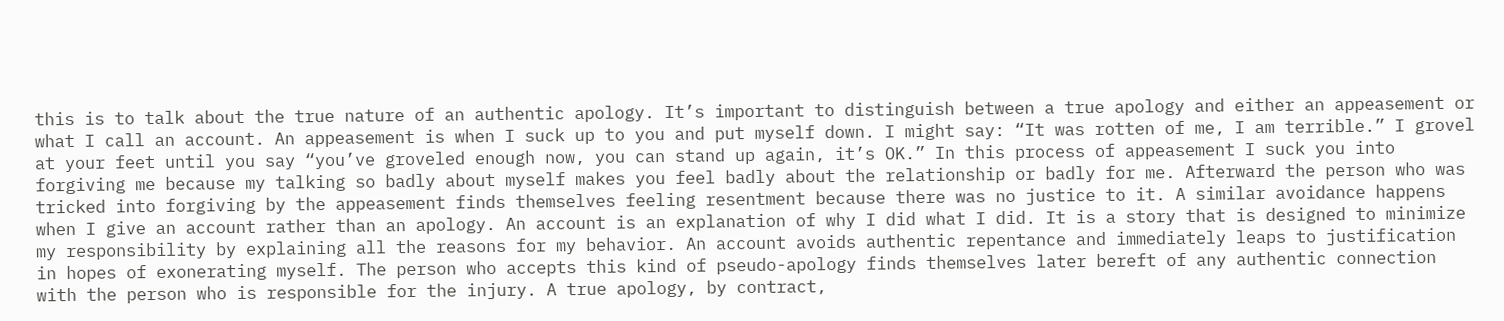this is to talk about the true nature of an authentic apology. It’s important to distinguish between a true apology and either an appeasement or what I call an account. An appeasement is when I suck up to you and put myself down. I might say: “It was rotten of me, I am terrible.” I grovel at your feet until you say “you’ve groveled enough now, you can stand up again, it’s OK.” In this process of appeasement I suck you into forgiving me because my talking so badly about myself makes you feel badly about the relationship or badly for me. Afterward the person who was tricked into forgiving by the appeasement finds themselves feeling resentment because there was no justice to it. A similar avoidance happens when I give an account rather than an apology. An account is an explanation of why I did what I did. It is a story that is designed to minimize my responsibility by explaining all the reasons for my behavior. An account avoids authentic repentance and immediately leaps to justification in hopes of exonerating myself. The person who accepts this kind of pseudo-apology finds themselves later bereft of any authentic connection with the person who is responsible for the injury. A true apology, by contract,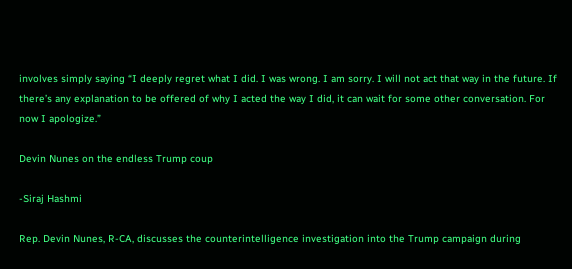involves simply saying “I deeply regret what I did. I was wrong. I am sorry. I will not act that way in the future. If there’s any explanation to be offered of why I acted the way I did, it can wait for some other conversation. For now I apologize.”

Devin Nunes on the endless Trump coup

-Siraj Hashmi

Rep. Devin Nunes, R-CA, discusses the counterintelligence investigation into the Trump campaign during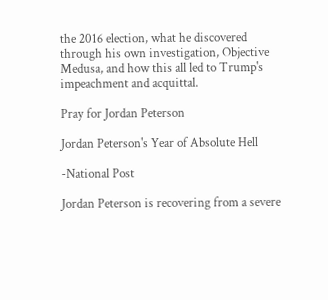the 2016 election, what he discovered through his own investigation, Objective Medusa, and how this all led to Trump's impeachment and acquittal.

Pray for Jordan Peterson

Jordan Peterson's Year of Absolute Hell

-National Post

Jordan Peterson is recovering from a severe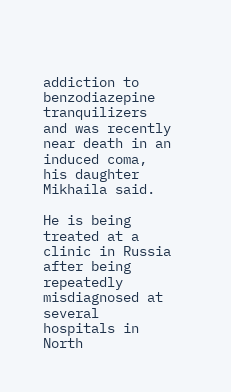addiction to benzodiazepine tranquilizers and was recently near death in an induced coma, his daughter Mikhaila said.

He is being treated at a clinic in Russia after being repeatedly misdiagnosed at several hospitals in North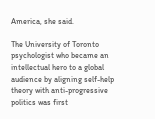America, she said.

The University of Toronto psychologist who became an intellectual hero to a global audience by aligning self-help theory with anti-progressive politics was first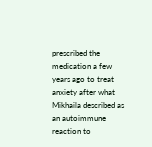prescribed the medication a few years ago to treat anxiety after what Mikhaila described as an autoimmune reaction to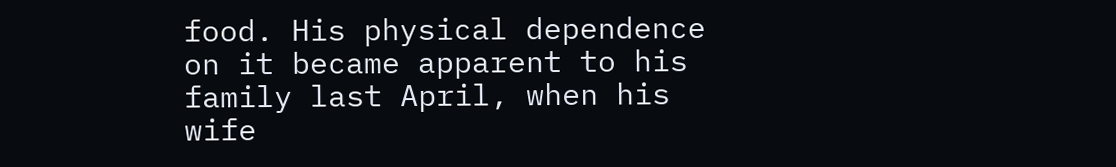food. His physical dependence on it became apparent to his family last April, when his wife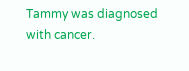Tammy was diagnosed with cancer.